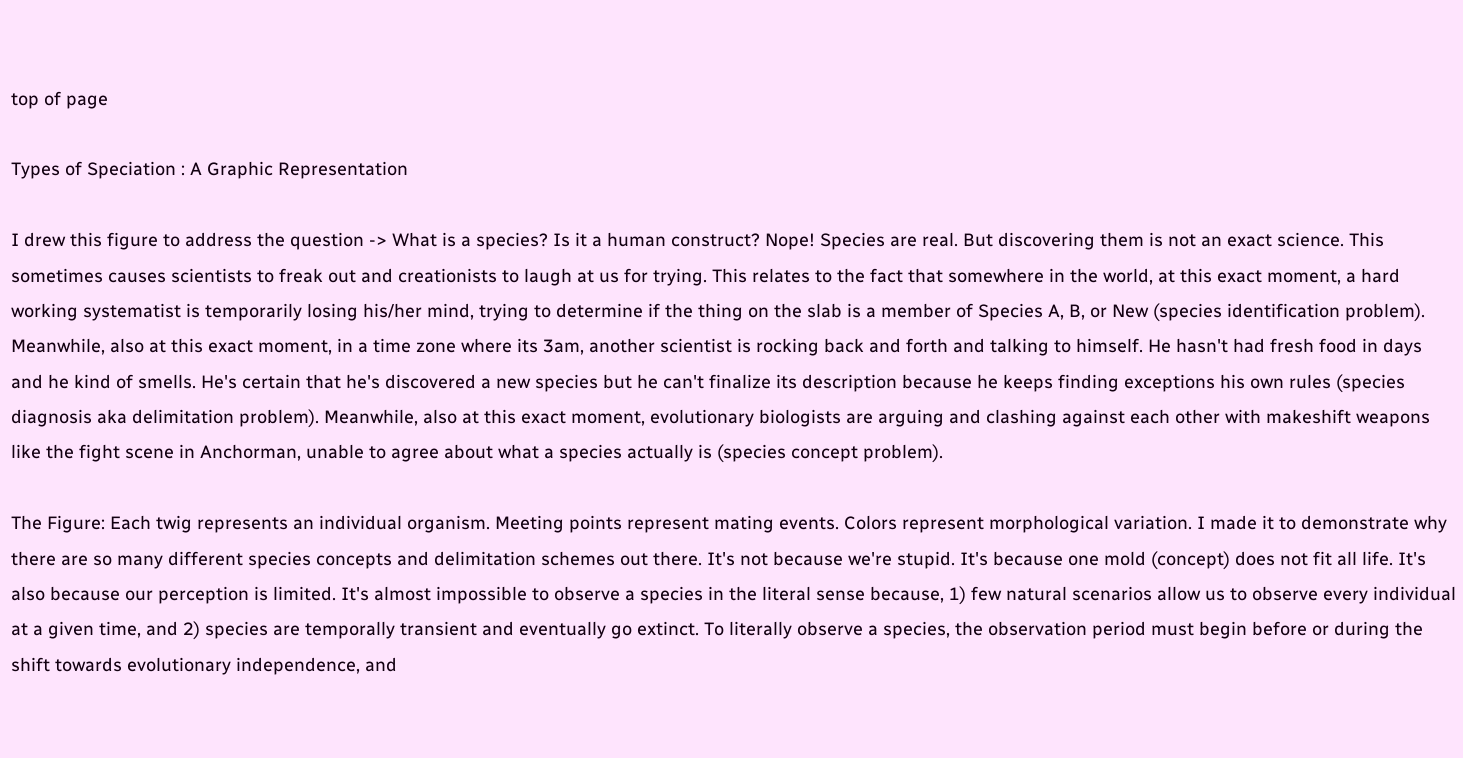top of page

Types of Speciation : A Graphic Representation

I drew this figure to address the question -> What is a species? Is it a human construct? Nope! Species are real. But discovering them is not an exact science. This sometimes causes scientists to freak out and creationists to laugh at us for trying. This relates to the fact that somewhere in the world, at this exact moment, a hard working systematist is temporarily losing his/her mind, trying to determine if the thing on the slab is a member of Species A, B, or New (species identification problem). Meanwhile, also at this exact moment, in a time zone where its 3am, another scientist is rocking back and forth and talking to himself. He hasn't had fresh food in days and he kind of smells. He's certain that he's discovered a new species but he can't finalize its description because he keeps finding exceptions his own rules (species diagnosis aka delimitation problem). Meanwhile, also at this exact moment, evolutionary biologists are arguing and clashing against each other with makeshift weapons like the fight scene in Anchorman, unable to agree about what a species actually is (species concept problem).

The Figure: Each twig represents an individual organism. Meeting points represent mating events. Colors represent morphological variation. I made it to demonstrate why there are so many different species concepts and delimitation schemes out there. It's not because we're stupid. It's because one mold (concept) does not fit all life. It's also because our perception is limited. It's almost impossible to observe a species in the literal sense because, 1) few natural scenarios allow us to observe every individual at a given time, and 2) species are temporally transient and eventually go extinct. To literally observe a species, the observation period must begin before or during the shift towards evolutionary independence, and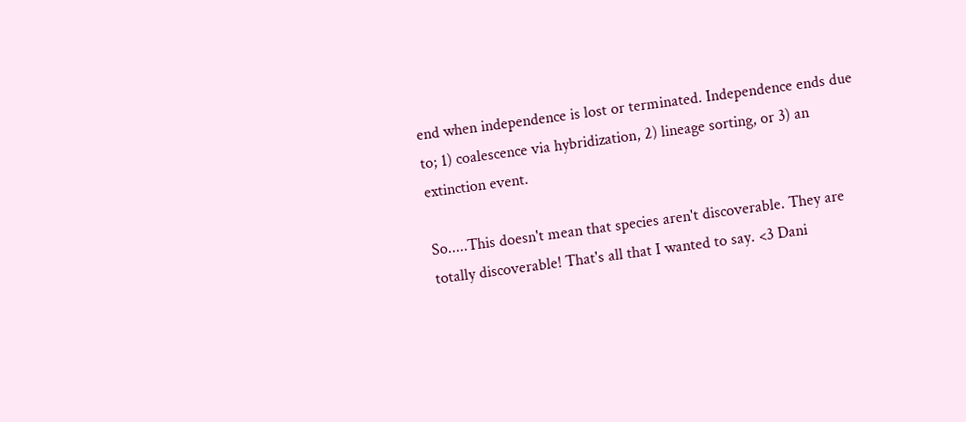end when independence is lost or terminated. Independence ends due to; 1) coalescence via hybridization, 2) lineage sorting, or 3) an extinction event.

So.....This doesn't mean that species aren't discoverable. They are totally discoverable! That's all that I wanted to say. <3 Dani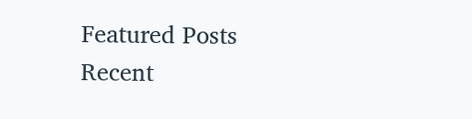Featured Posts
Recent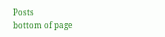Posts
bottom of page